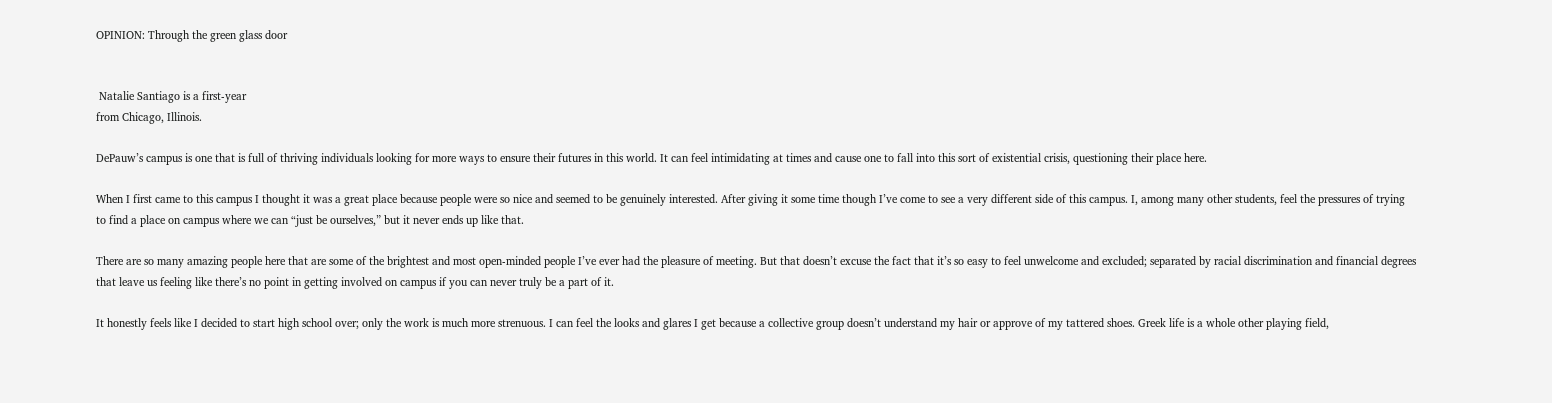OPINION: Through the green glass door


 Natalie Santiago is a first-year
from Chicago, Illinois.

DePauw’s campus is one that is full of thriving individuals looking for more ways to ensure their futures in this world. It can feel intimidating at times and cause one to fall into this sort of existential crisis, questioning their place here.

When I first came to this campus I thought it was a great place because people were so nice and seemed to be genuinely interested. After giving it some time though I’ve come to see a very different side of this campus. I, among many other students, feel the pressures of trying to find a place on campus where we can “just be ourselves,” but it never ends up like that.

There are so many amazing people here that are some of the brightest and most open-minded people I’ve ever had the pleasure of meeting. But that doesn’t excuse the fact that it’s so easy to feel unwelcome and excluded; separated by racial discrimination and financial degrees that leave us feeling like there’s no point in getting involved on campus if you can never truly be a part of it.

It honestly feels like I decided to start high school over; only the work is much more strenuous. I can feel the looks and glares I get because a collective group doesn’t understand my hair or approve of my tattered shoes. Greek life is a whole other playing field,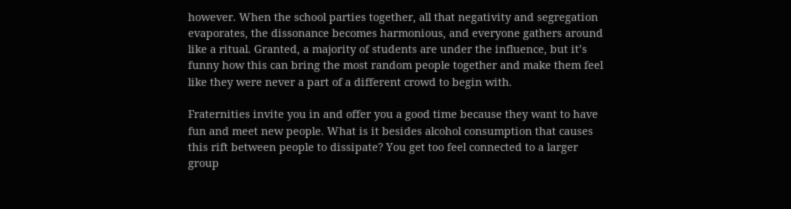however. When the school parties together, all that negativity and segregation evaporates, the dissonance becomes harmonious, and everyone gathers around like a ritual. Granted, a majority of students are under the influence, but it’s funny how this can bring the most random people together and make them feel like they were never a part of a different crowd to begin with.

Fraternities invite you in and offer you a good time because they want to have fun and meet new people. What is it besides alcohol consumption that causes this rift between people to dissipate? You get too feel connected to a larger group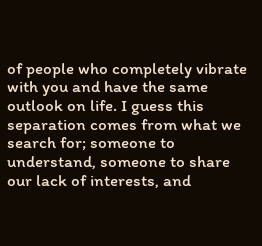of people who completely vibrate with you and have the same outlook on life. I guess this separation comes from what we search for; someone to understand, someone to share our lack of interests, and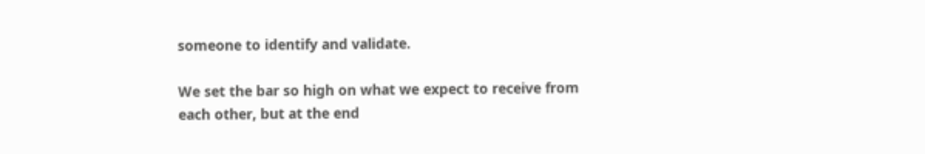someone to identify and validate.

We set the bar so high on what we expect to receive from each other, but at the end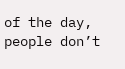of the day, people don’t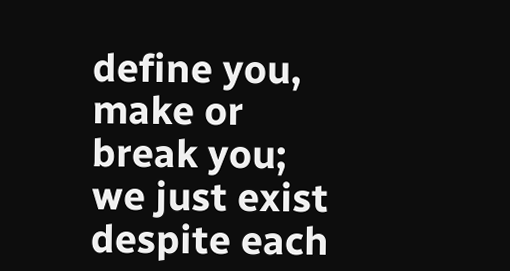define you, make or break you; we just exist despite each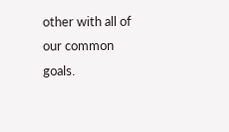other with all of our common goals.